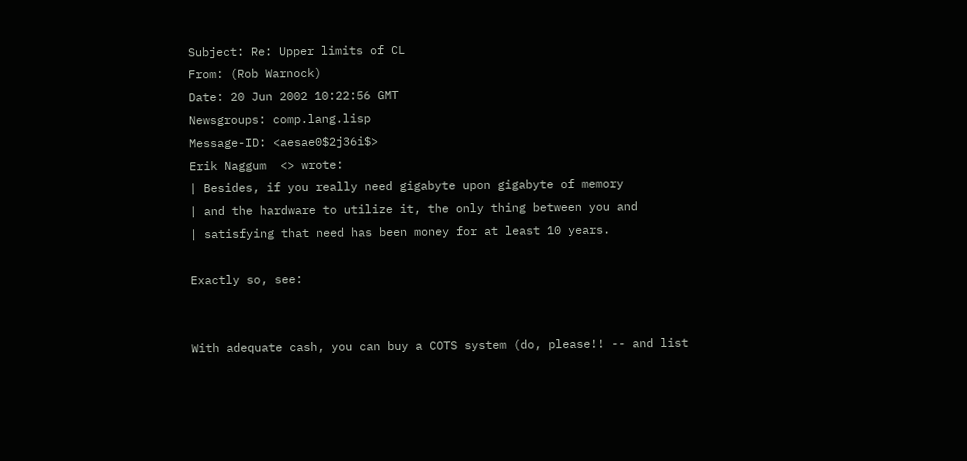Subject: Re: Upper limits of CL
From: (Rob Warnock)
Date: 20 Jun 2002 10:22:56 GMT
Newsgroups: comp.lang.lisp
Message-ID: <aesae0$2j36i$>
Erik Naggum  <> wrote:
| Besides, if you really need gigabyte upon gigabyte of memory
| and the hardware to utilize it, the only thing between you and
| satisfying that need has been money for at least 10 years.

Exactly so, see:


With adequate cash, you can buy a COTS system (do, please!! -- and list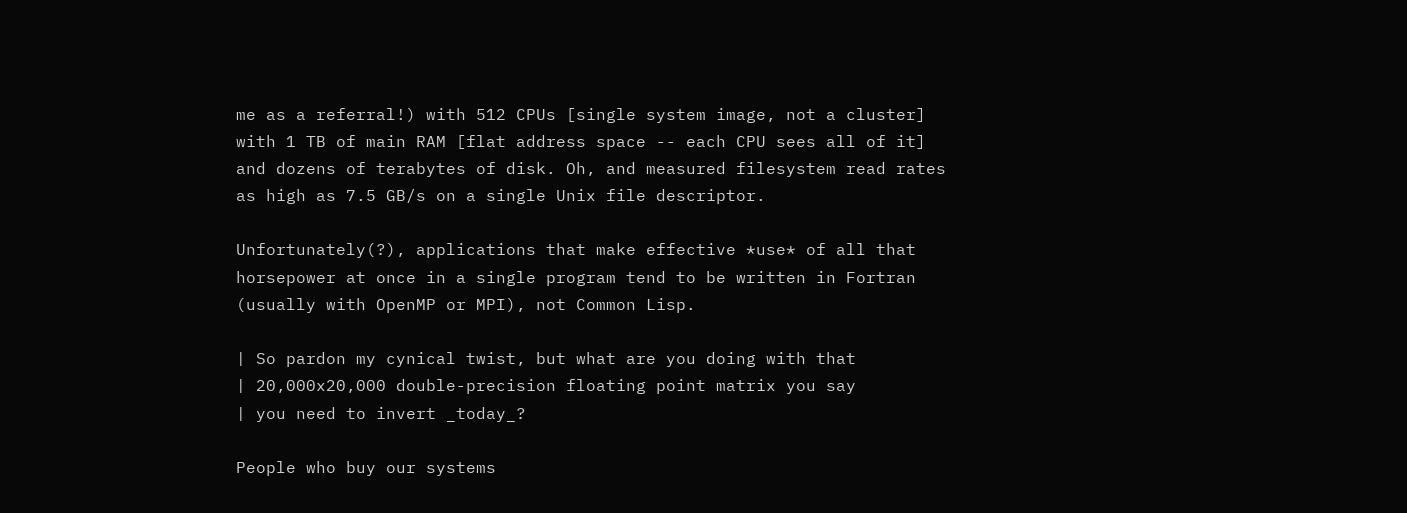me as a referral!) with 512 CPUs [single system image, not a cluster]
with 1 TB of main RAM [flat address space -- each CPU sees all of it]
and dozens of terabytes of disk. Oh, and measured filesystem read rates
as high as 7.5 GB/s on a single Unix file descriptor.

Unfortunately(?), applications that make effective *use* of all that
horsepower at once in a single program tend to be written in Fortran
(usually with OpenMP or MPI), not Common Lisp.

| So pardon my cynical twist, but what are you doing with that
| 20,000x20,000 double-precision floating point matrix you say
| you need to invert _today_?

People who buy our systems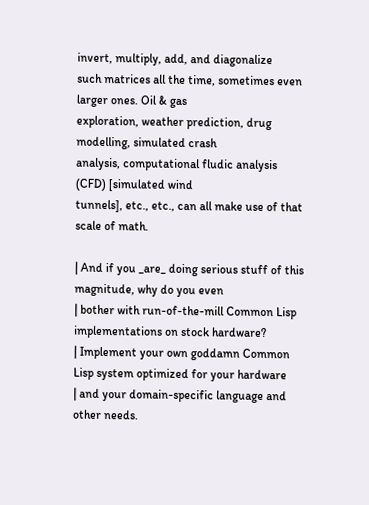invert, multiply, add, and diagonalize
such matrices all the time, sometimes even larger ones. Oil & gas
exploration, weather prediction, drug modelling, simulated crash
analysis, computational fludic analysis (CFD) [simulated wind
tunnels], etc., etc., can all make use of that scale of math.

| And if you _are_ doing serious stuff of this magnitude, why do you even
| bother with run-of-the-mill Common Lisp implementations on stock hardware?
| Implement your own goddamn Common Lisp system optimized for your hardware
| and your domain-specific language and other needs.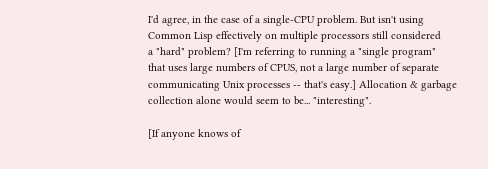I'd agree, in the case of a single-CPU problem. But isn't using
Common Lisp effectively on multiple processors still considered
a "hard" problem? [I'm referring to running a "single program"
that uses large numbers of CPUS, not a large number of separate
communicating Unix processes -- that's easy.] Allocation & garbage
collection alone would seem to be... "interesting".

[If anyone knows of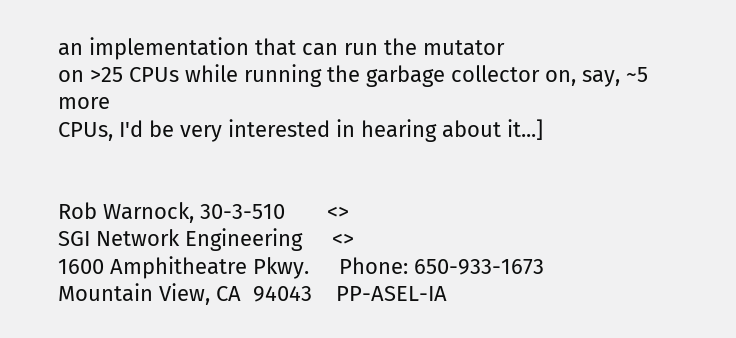an implementation that can run the mutator
on >25 CPUs while running the garbage collector on, say, ~5 more
CPUs, I'd be very interested in hearing about it...]


Rob Warnock, 30-3-510       <>
SGI Network Engineering     <>
1600 Amphitheatre Pkwy.     Phone: 650-933-1673
Mountain View, CA  94043    PP-ASEL-IA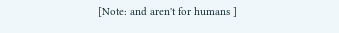[Note: and aren't for humans ]